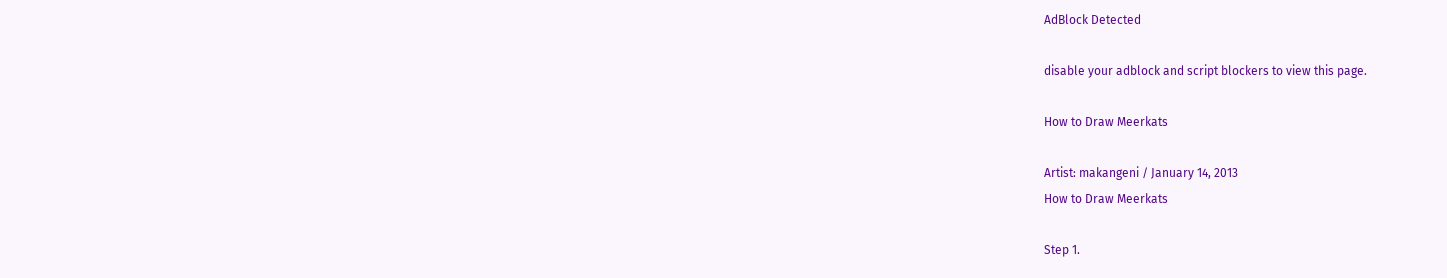AdBlock Detected

disable your adblock and script blockers to view this page.

How to Draw Meerkats

Artist: makangeni / January 14, 2013
How to Draw Meerkats

Step 1.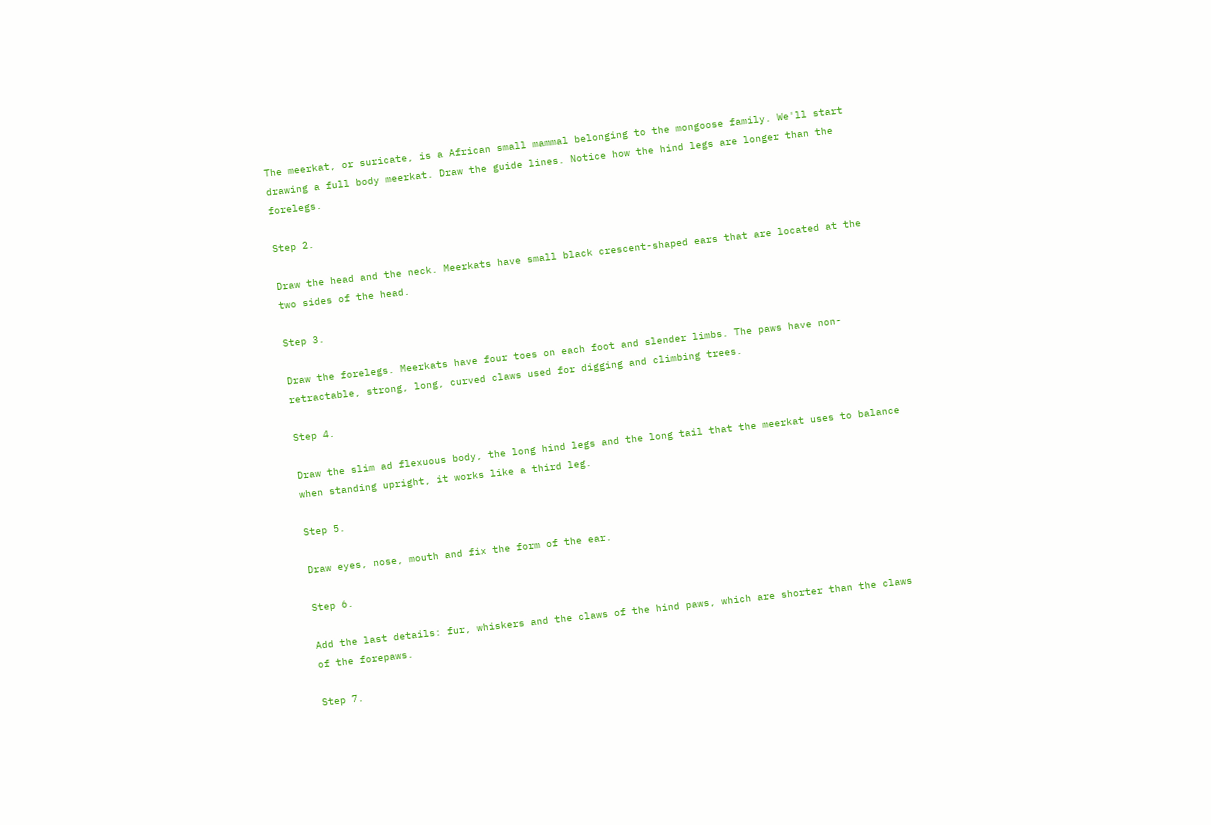The meerkat, or suricate, is a African small mammal belonging to the mongoose family. We'll start drawing a full body meerkat. Draw the guide lines. Notice how the hind legs are longer than the forelegs.

Step 2.

Draw the head and the neck. Meerkats have small black crescent-shaped ears that are located at the two sides of the head.

Step 3.

Draw the forelegs. Meerkats have four toes on each foot and slender limbs. The paws have non-retractable, strong, long, curved claws used for digging and climbing trees.

Step 4.

Draw the slim ad flexuous body, the long hind legs and the long tail that the meerkat uses to balance when standing upright, it works like a third leg.

Step 5.

Draw eyes, nose, mouth and fix the form of the ear.

Step 6.

Add the last details: fur, whiskers and the claws of the hind paws, which are shorter than the claws of the forepaws.

Step 7.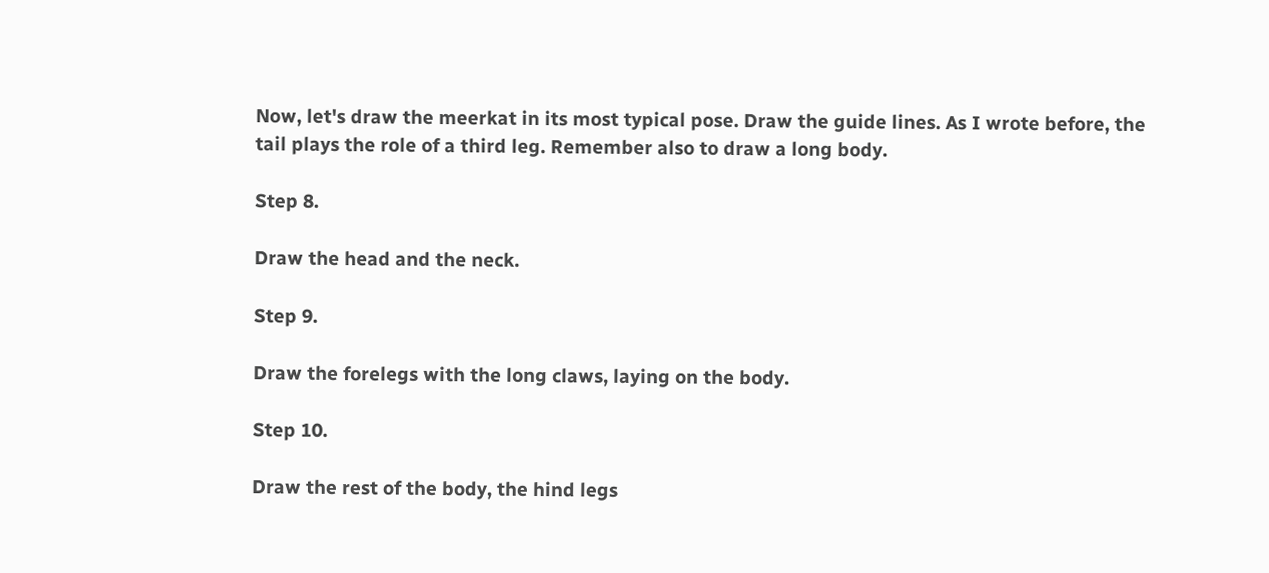Now, let's draw the meerkat in its most typical pose. Draw the guide lines. As I wrote before, the tail plays the role of a third leg. Remember also to draw a long body.

Step 8.

Draw the head and the neck.

Step 9.

Draw the forelegs with the long claws, laying on the body.

Step 10.

Draw the rest of the body, the hind legs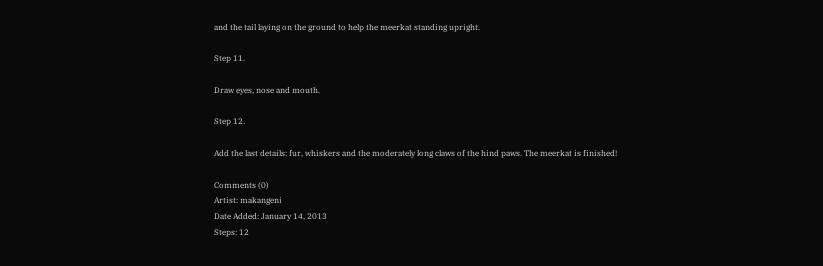and the tail laying on the ground to help the meerkat standing upright.

Step 11.

Draw eyes, nose and mouth.

Step 12.

Add the last details: fur, whiskers and the moderately long claws of the hind paws. The meerkat is finished!

Comments (0)
Artist: makangeni
Date Added: January 14, 2013
Steps: 12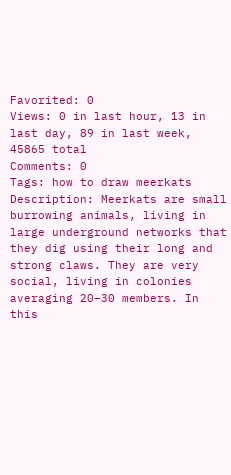Favorited: 0
Views: 0 in last hour, 13 in last day, 89 in last week, 45865 total
Comments: 0
Tags: how to draw meerkats
Description: Meerkats are small burrowing animals, living in large underground networks that they dig using their long and strong claws. They are very social, living in colonies averaging 20–30 members. In this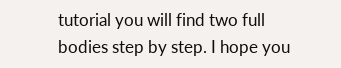tutorial you will find two full bodies step by step. I hope you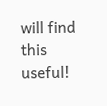will find this useful!